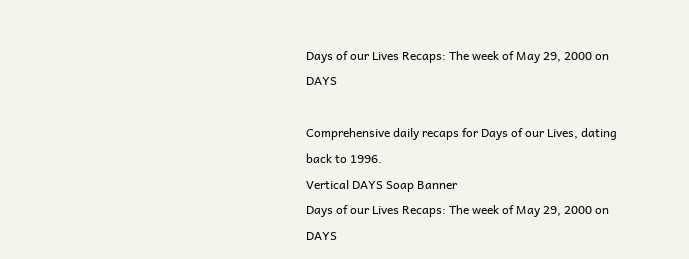Days of our Lives Recaps: The week of May 29, 2000 on DAYS

Comprehensive daily recaps for Days of our Lives, dating back to 1996.
Vertical DAYS Soap Banner
Days of our Lives Recaps: The week of May 29, 2000 on DAYS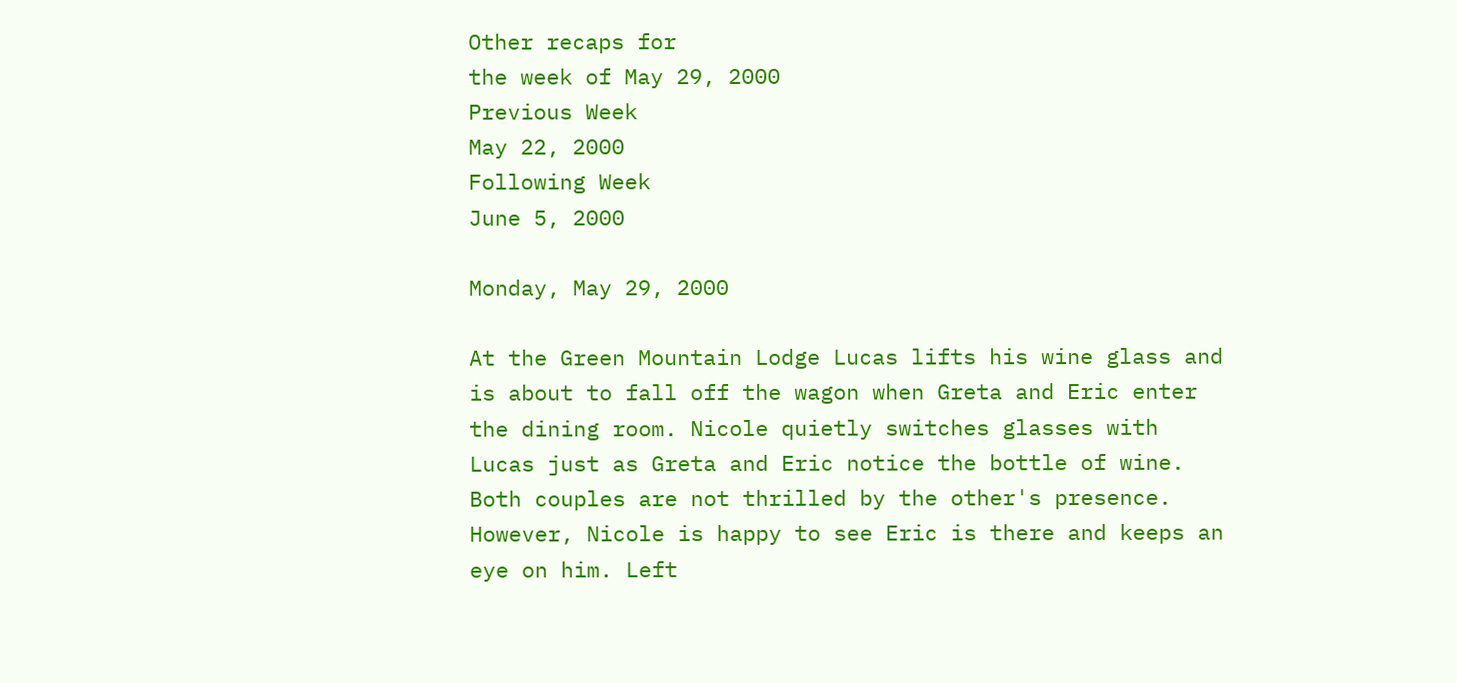Other recaps for
the week of May 29, 2000
Previous Week
May 22, 2000
Following Week
June 5, 2000

Monday, May 29, 2000

At the Green Mountain Lodge Lucas lifts his wine glass and is about to fall off the wagon when Greta and Eric enter the dining room. Nicole quietly switches glasses with Lucas just as Greta and Eric notice the bottle of wine. Both couples are not thrilled by the other's presence. However, Nicole is happy to see Eric is there and keeps an eye on him. Left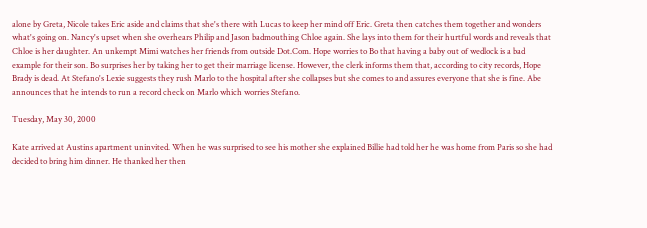alone by Greta, Nicole takes Eric aside and claims that she's there with Lucas to keep her mind off Eric. Greta then catches them together and wonders what's going on. Nancy's upset when she overhears Philip and Jason badmouthing Chloe again. She lays into them for their hurtful words and reveals that Chloe is her daughter. An unkempt Mimi watches her friends from outside Dot.Com. Hope worries to Bo that having a baby out of wedlock is a bad example for their son. Bo surprises her by taking her to get their marriage license. However, the clerk informs them that, according to city records, Hope Brady is dead. At Stefano's Lexie suggests they rush Marlo to the hospital after she collapses but she comes to and assures everyone that she is fine. Abe announces that he intends to run a record check on Marlo which worries Stefano.

Tuesday, May 30, 2000

Kate arrived at Austins apartment uninvited. When he was surprised to see his mother she explained Billie had told her he was home from Paris so she had decided to bring him dinner. He thanked her then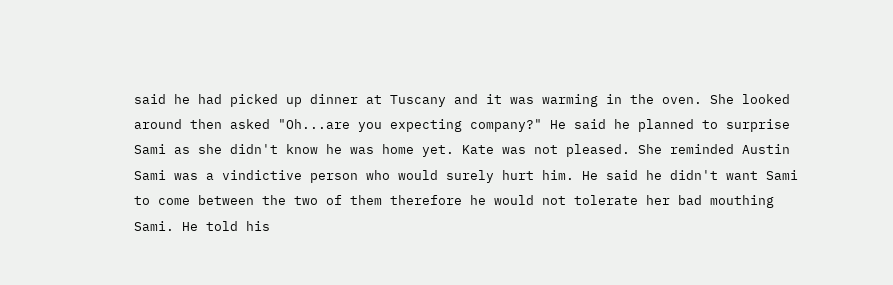said he had picked up dinner at Tuscany and it was warming in the oven. She looked around then asked "Oh...are you expecting company?" He said he planned to surprise Sami as she didn't know he was home yet. Kate was not pleased. She reminded Austin Sami was a vindictive person who would surely hurt him. He said he didn't want Sami to come between the two of them therefore he would not tolerate her bad mouthing Sami. He told his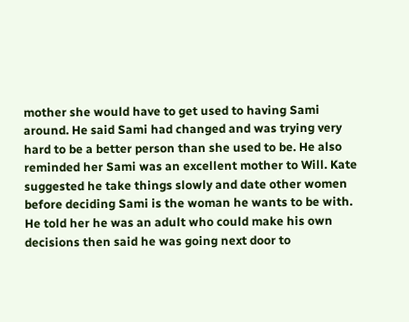mother she would have to get used to having Sami around. He said Sami had changed and was trying very hard to be a better person than she used to be. He also reminded her Sami was an excellent mother to Will. Kate suggested he take things slowly and date other women before deciding Sami is the woman he wants to be with. He told her he was an adult who could make his own decisions then said he was going next door to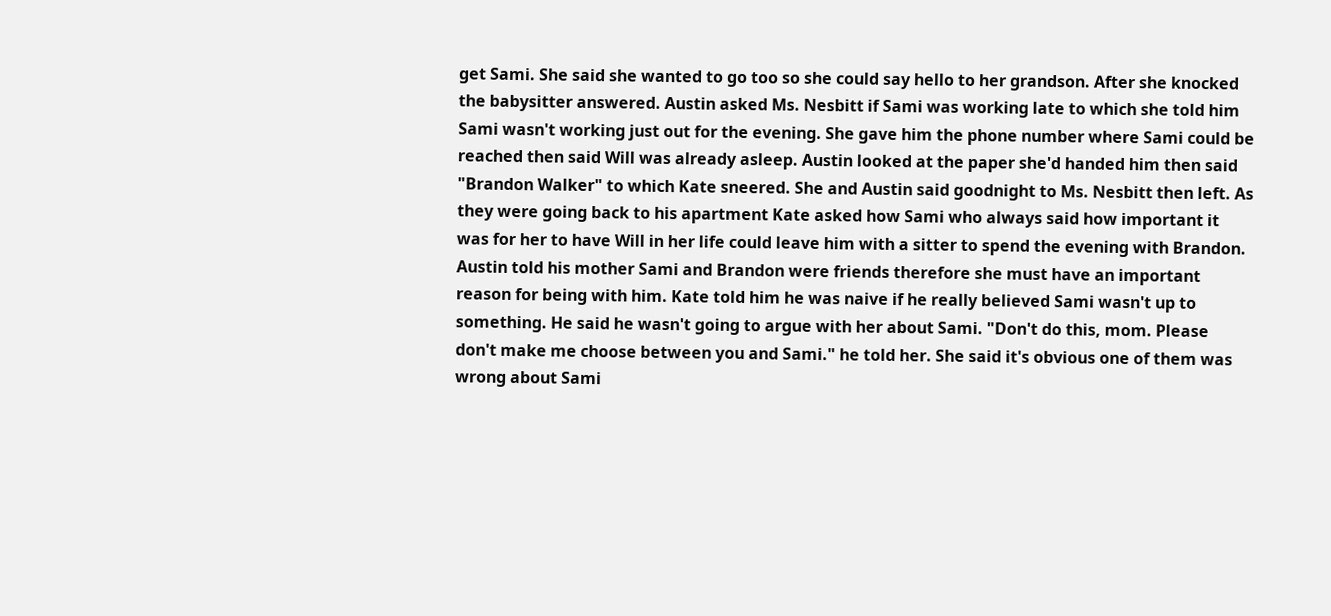get Sami. She said she wanted to go too so she could say hello to her grandson. After she knocked the babysitter answered. Austin asked Ms. Nesbitt if Sami was working late to which she told him Sami wasn't working just out for the evening. She gave him the phone number where Sami could be reached then said Will was already asleep. Austin looked at the paper she'd handed him then said "Brandon Walker" to which Kate sneered. She and Austin said goodnight to Ms. Nesbitt then left. As they were going back to his apartment Kate asked how Sami who always said how important it was for her to have Will in her life could leave him with a sitter to spend the evening with Brandon. Austin told his mother Sami and Brandon were friends therefore she must have an important reason for being with him. Kate told him he was naive if he really believed Sami wasn't up to something. He said he wasn't going to argue with her about Sami. "Don't do this, mom. Please don't make me choose between you and Sami." he told her. She said it's obvious one of them was wrong about Sami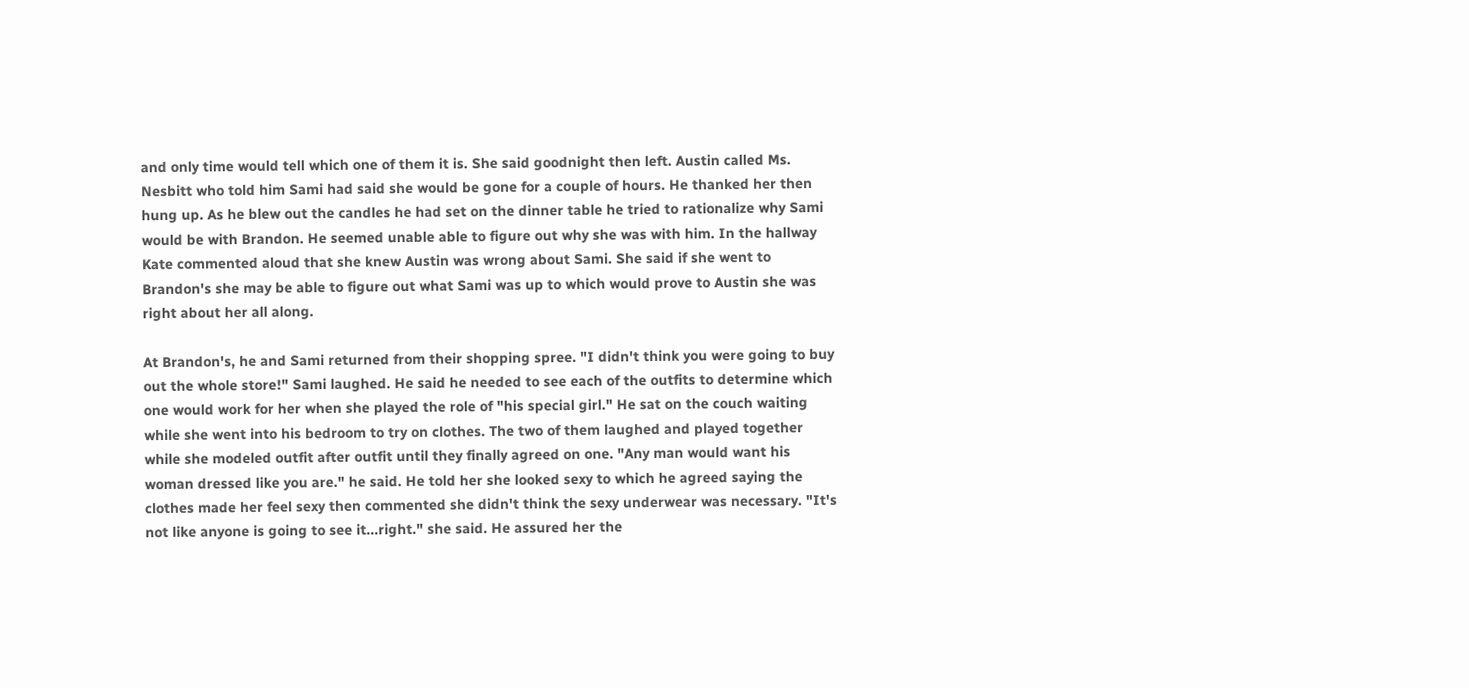and only time would tell which one of them it is. She said goodnight then left. Austin called Ms. Nesbitt who told him Sami had said she would be gone for a couple of hours. He thanked her then hung up. As he blew out the candles he had set on the dinner table he tried to rationalize why Sami would be with Brandon. He seemed unable able to figure out why she was with him. In the hallway Kate commented aloud that she knew Austin was wrong about Sami. She said if she went to Brandon's she may be able to figure out what Sami was up to which would prove to Austin she was right about her all along.

At Brandon's, he and Sami returned from their shopping spree. "I didn't think you were going to buy out the whole store!" Sami laughed. He said he needed to see each of the outfits to determine which one would work for her when she played the role of "his special girl." He sat on the couch waiting while she went into his bedroom to try on clothes. The two of them laughed and played together while she modeled outfit after outfit until they finally agreed on one. "Any man would want his woman dressed like you are." he said. He told her she looked sexy to which he agreed saying the clothes made her feel sexy then commented she didn't think the sexy underwear was necessary. "It's not like anyone is going to see it...right." she said. He assured her the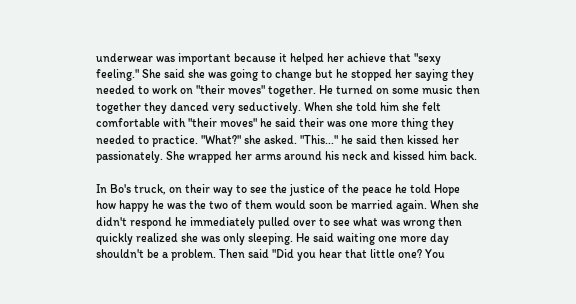underwear was important because it helped her achieve that "sexy feeling." She said she was going to change but he stopped her saying they needed to work on "their moves" together. He turned on some music then together they danced very seductively. When she told him she felt comfortable with "their moves" he said their was one more thing they needed to practice. "What?" she asked. "This..." he said then kissed her passionately. She wrapped her arms around his neck and kissed him back.

In Bo's truck, on their way to see the justice of the peace he told Hope how happy he was the two of them would soon be married again. When she didn't respond he immediately pulled over to see what was wrong then quickly realized she was only sleeping. He said waiting one more day shouldn't be a problem. Then said "Did you hear that little one? You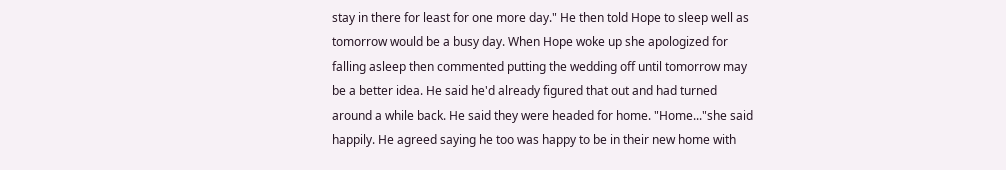stay in there for least for one more day." He then told Hope to sleep well as tomorrow would be a busy day. When Hope woke up she apologized for falling asleep then commented putting the wedding off until tomorrow may be a better idea. He said he'd already figured that out and had turned around a while back. He said they were headed for home. "Home..."she said happily. He agreed saying he too was happy to be in their new home with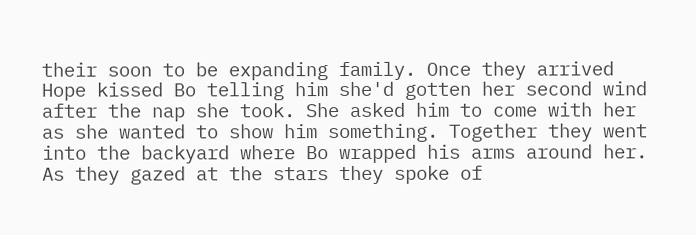their soon to be expanding family. Once they arrived Hope kissed Bo telling him she'd gotten her second wind after the nap she took. She asked him to come with her as she wanted to show him something. Together they went into the backyard where Bo wrapped his arms around her. As they gazed at the stars they spoke of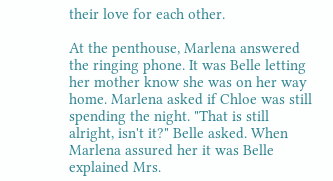their love for each other.

At the penthouse, Marlena answered the ringing phone. It was Belle letting her mother know she was on her way home. Marlena asked if Chloe was still spending the night. "That is still alright, isn't it?" Belle asked. When Marlena assured her it was Belle explained Mrs.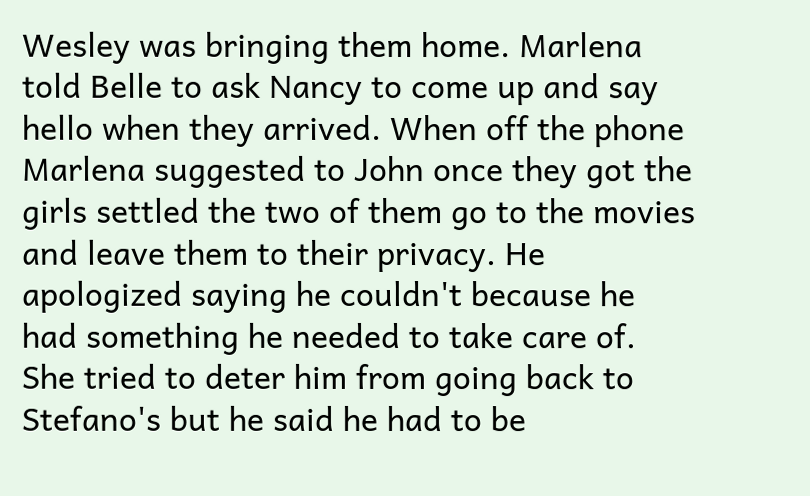Wesley was bringing them home. Marlena told Belle to ask Nancy to come up and say hello when they arrived. When off the phone Marlena suggested to John once they got the girls settled the two of them go to the movies and leave them to their privacy. He apologized saying he couldn't because he had something he needed to take care of. She tried to deter him from going back to Stefano's but he said he had to be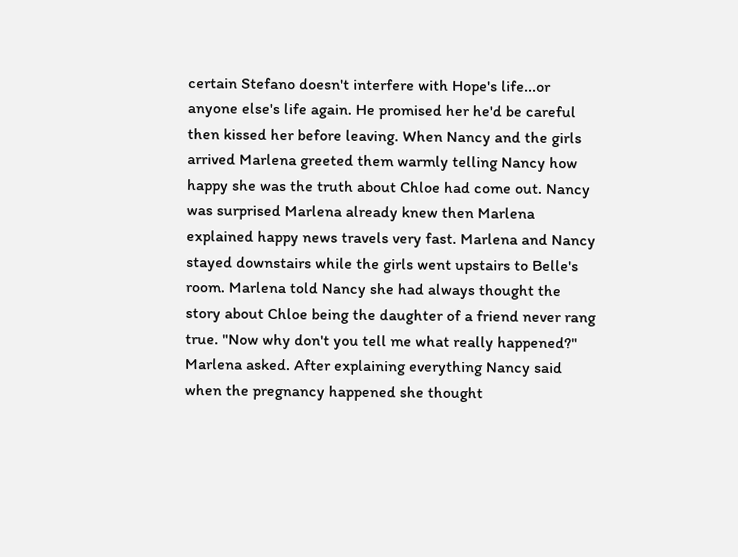certain Stefano doesn't interfere with Hope's life...or anyone else's life again. He promised her he'd be careful then kissed her before leaving. When Nancy and the girls arrived Marlena greeted them warmly telling Nancy how happy she was the truth about Chloe had come out. Nancy was surprised Marlena already knew then Marlena explained happy news travels very fast. Marlena and Nancy stayed downstairs while the girls went upstairs to Belle's room. Marlena told Nancy she had always thought the story about Chloe being the daughter of a friend never rang true. "Now why don't you tell me what really happened?" Marlena asked. After explaining everything Nancy said when the pregnancy happened she thought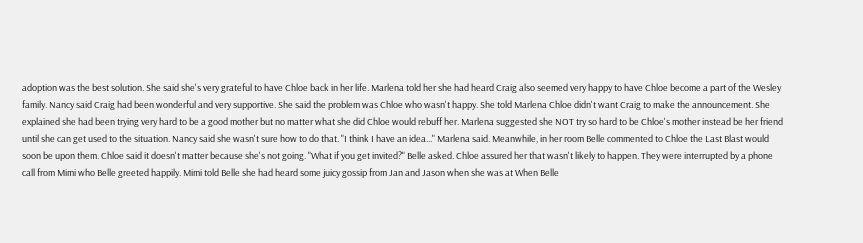adoption was the best solution. She said she's very grateful to have Chloe back in her life. Marlena told her she had heard Craig also seemed very happy to have Chloe become a part of the Wesley family. Nancy said Craig had been wonderful and very supportive. She said the problem was Chloe who wasn't happy. She told Marlena Chloe didn't want Craig to make the announcement. She explained she had been trying very hard to be a good mother but no matter what she did Chloe would rebuff her. Marlena suggested she NOT try so hard to be Chloe's mother instead be her friend until she can get used to the situation. Nancy said she wasn't sure how to do that. "I think I have an idea..." Marlena said. Meanwhile, in her room Belle commented to Chloe the Last Blast would soon be upon them. Chloe said it doesn't matter because she's not going. "What if you get invited?" Belle asked. Chloe assured her that wasn't likely to happen. They were interrupted by a phone call from Mimi who Belle greeted happily. Mimi told Belle she had heard some juicy gossip from Jan and Jason when she was at When Belle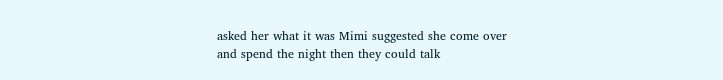asked her what it was Mimi suggested she come over and spend the night then they could talk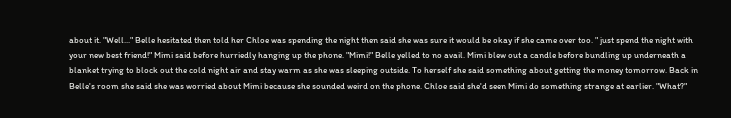about it. "Well..." Belle hesitated then told her Chloe was spending the night then said she was sure it would be okay if she came over too. " just spend the night with your new best friend!" Mimi said before hurriedly hanging up the phone. "Mimi!" Belle yelled to no avail. Mimi blew out a candle before bundling up underneath a blanket trying to block out the cold night air and stay warm as she was sleeping outside. To herself she said something about getting the money tomorrow. Back in Belle's room she said she was worried about Mimi because she sounded weird on the phone. Chloe said she'd seen Mimi do something strange at earlier. "What?"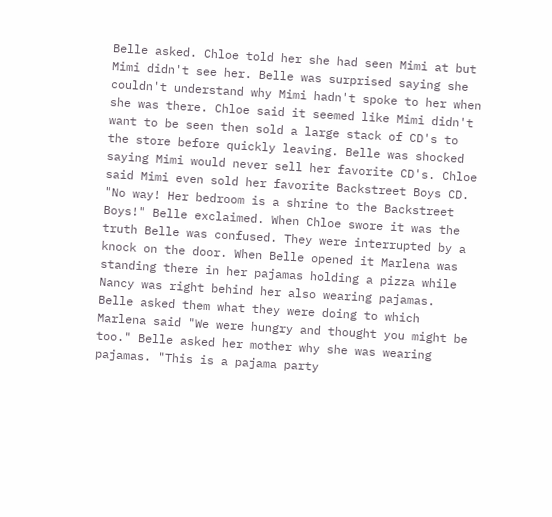Belle asked. Chloe told her she had seen Mimi at but Mimi didn't see her. Belle was surprised saying she couldn't understand why Mimi hadn't spoke to her when she was there. Chloe said it seemed like Mimi didn't want to be seen then sold a large stack of CD's to the store before quickly leaving. Belle was shocked saying Mimi would never sell her favorite CD's. Chloe said Mimi even sold her favorite Backstreet Boys CD. "No way! Her bedroom is a shrine to the Backstreet Boys!" Belle exclaimed. When Chloe swore it was the truth Belle was confused. They were interrupted by a knock on the door. When Belle opened it Marlena was standing there in her pajamas holding a pizza while Nancy was right behind her also wearing pajamas. Belle asked them what they were doing to which Marlena said "We were hungry and thought you might be too." Belle asked her mother why she was wearing pajamas. "This is a pajama party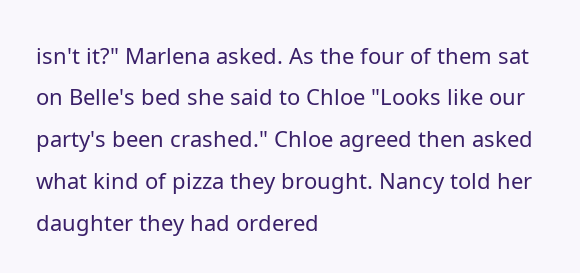isn't it?" Marlena asked. As the four of them sat on Belle's bed she said to Chloe "Looks like our party's been crashed." Chloe agreed then asked what kind of pizza they brought. Nancy told her daughter they had ordered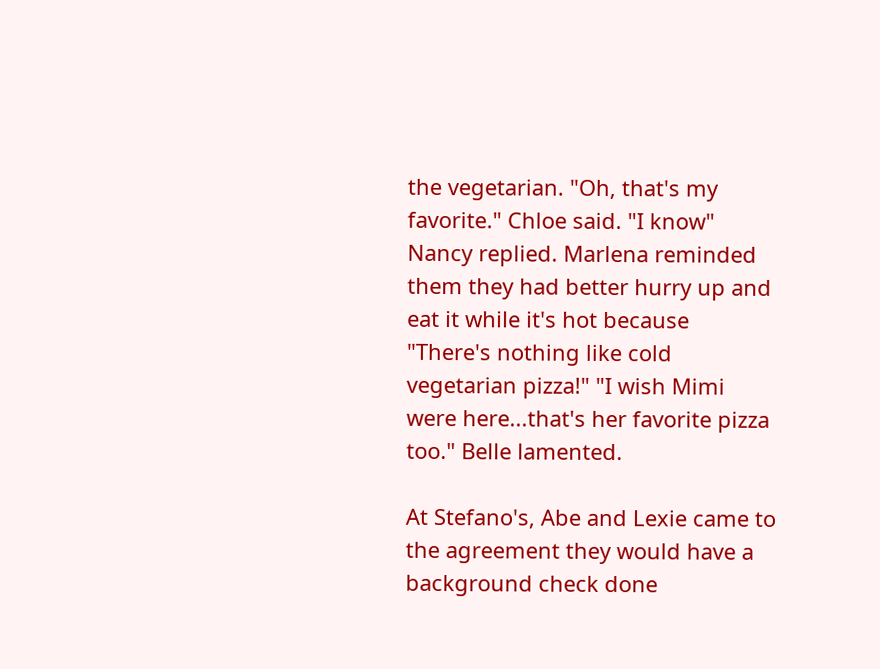the vegetarian. "Oh, that's my favorite." Chloe said. "I know" Nancy replied. Marlena reminded them they had better hurry up and eat it while it's hot because "There's nothing like cold vegetarian pizza!" "I wish Mimi were here...that's her favorite pizza too." Belle lamented.

At Stefano's, Abe and Lexie came to the agreement they would have a background check done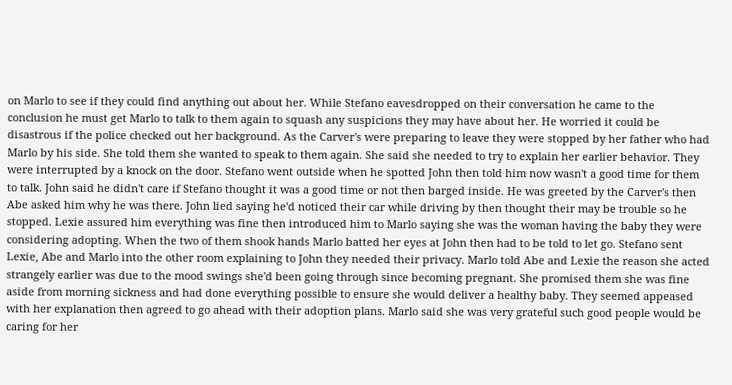on Marlo to see if they could find anything out about her. While Stefano eavesdropped on their conversation he came to the conclusion he must get Marlo to talk to them again to squash any suspicions they may have about her. He worried it could be disastrous if the police checked out her background. As the Carver's were preparing to leave they were stopped by her father who had Marlo by his side. She told them she wanted to speak to them again. She said she needed to try to explain her earlier behavior. They were interrupted by a knock on the door. Stefano went outside when he spotted John then told him now wasn't a good time for them to talk. John said he didn't care if Stefano thought it was a good time or not then barged inside. He was greeted by the Carver's then Abe asked him why he was there. John lied saying he'd noticed their car while driving by then thought their may be trouble so he stopped. Lexie assured him everything was fine then introduced him to Marlo saying she was the woman having the baby they were considering adopting. When the two of them shook hands Marlo batted her eyes at John then had to be told to let go. Stefano sent Lexie, Abe and Marlo into the other room explaining to John they needed their privacy. Marlo told Abe and Lexie the reason she acted strangely earlier was due to the mood swings she'd been going through since becoming pregnant. She promised them she was fine aside from morning sickness and had done everything possible to ensure she would deliver a healthy baby. They seemed appeased with her explanation then agreed to go ahead with their adoption plans. Marlo said she was very grateful such good people would be caring for her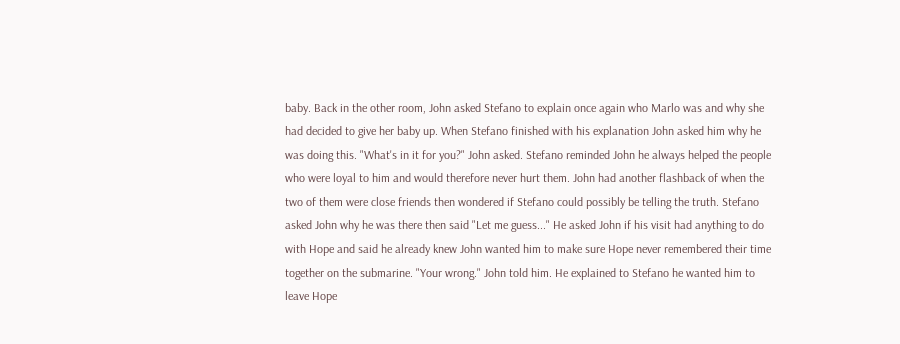baby. Back in the other room, John asked Stefano to explain once again who Marlo was and why she had decided to give her baby up. When Stefano finished with his explanation John asked him why he was doing this. "What's in it for you?" John asked. Stefano reminded John he always helped the people who were loyal to him and would therefore never hurt them. John had another flashback of when the two of them were close friends then wondered if Stefano could possibly be telling the truth. Stefano asked John why he was there then said "Let me guess..." He asked John if his visit had anything to do with Hope and said he already knew John wanted him to make sure Hope never remembered their time together on the submarine. "Your wrong." John told him. He explained to Stefano he wanted him to leave Hope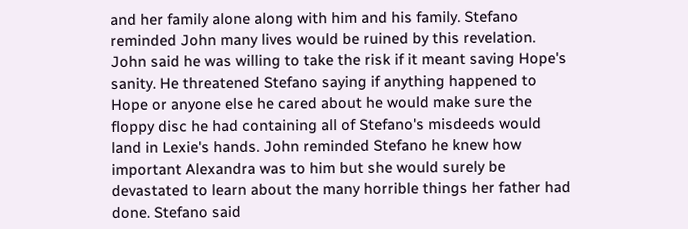and her family alone along with him and his family. Stefano reminded John many lives would be ruined by this revelation. John said he was willing to take the risk if it meant saving Hope's sanity. He threatened Stefano saying if anything happened to Hope or anyone else he cared about he would make sure the floppy disc he had containing all of Stefano's misdeeds would land in Lexie's hands. John reminded Stefano he knew how important Alexandra was to him but she would surely be devastated to learn about the many horrible things her father had done. Stefano said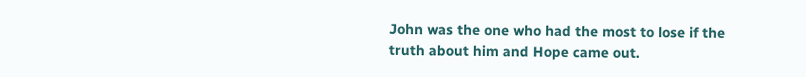John was the one who had the most to lose if the truth about him and Hope came out.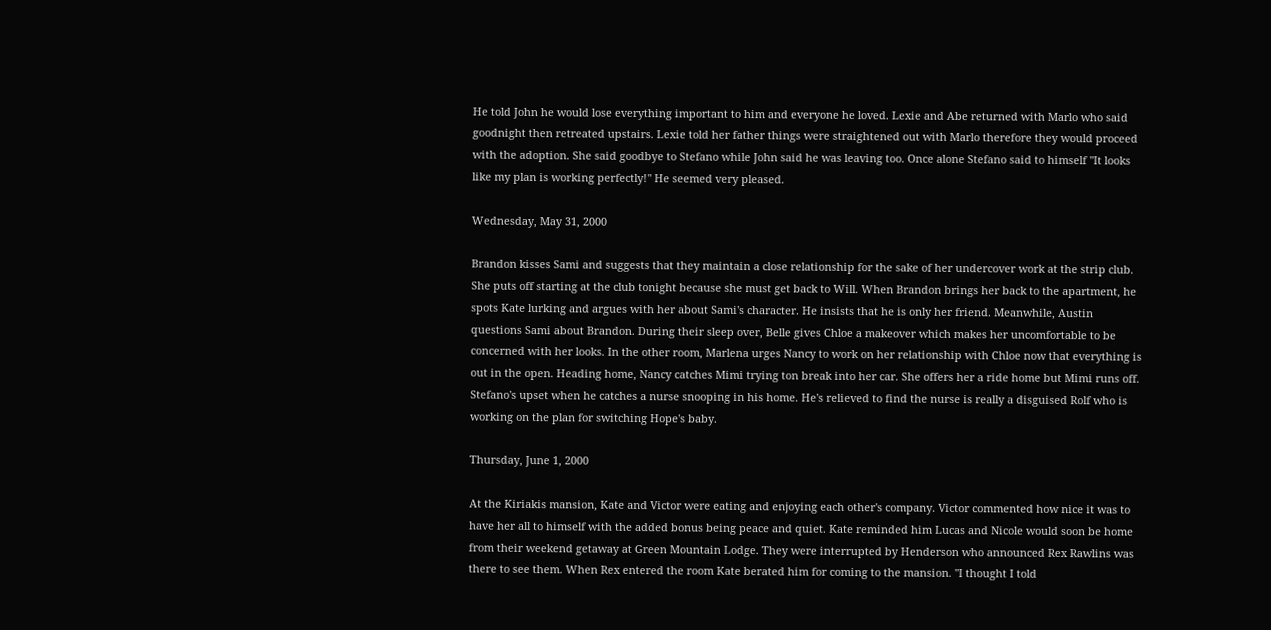He told John he would lose everything important to him and everyone he loved. Lexie and Abe returned with Marlo who said goodnight then retreated upstairs. Lexie told her father things were straightened out with Marlo therefore they would proceed with the adoption. She said goodbye to Stefano while John said he was leaving too. Once alone Stefano said to himself "It looks like my plan is working perfectly!" He seemed very pleased.

Wednesday, May 31, 2000

Brandon kisses Sami and suggests that they maintain a close relationship for the sake of her undercover work at the strip club. She puts off starting at the club tonight because she must get back to Will. When Brandon brings her back to the apartment, he spots Kate lurking and argues with her about Sami's character. He insists that he is only her friend. Meanwhile, Austin questions Sami about Brandon. During their sleep over, Belle gives Chloe a makeover which makes her uncomfortable to be concerned with her looks. In the other room, Marlena urges Nancy to work on her relationship with Chloe now that everything is out in the open. Heading home, Nancy catches Mimi trying ton break into her car. She offers her a ride home but Mimi runs off. Stefano's upset when he catches a nurse snooping in his home. He's relieved to find the nurse is really a disguised Rolf who is working on the plan for switching Hope's baby.

Thursday, June 1, 2000

At the Kiriakis mansion, Kate and Victor were eating and enjoying each other's company. Victor commented how nice it was to have her all to himself with the added bonus being peace and quiet. Kate reminded him Lucas and Nicole would soon be home from their weekend getaway at Green Mountain Lodge. They were interrupted by Henderson who announced Rex Rawlins was there to see them. When Rex entered the room Kate berated him for coming to the mansion. "I thought I told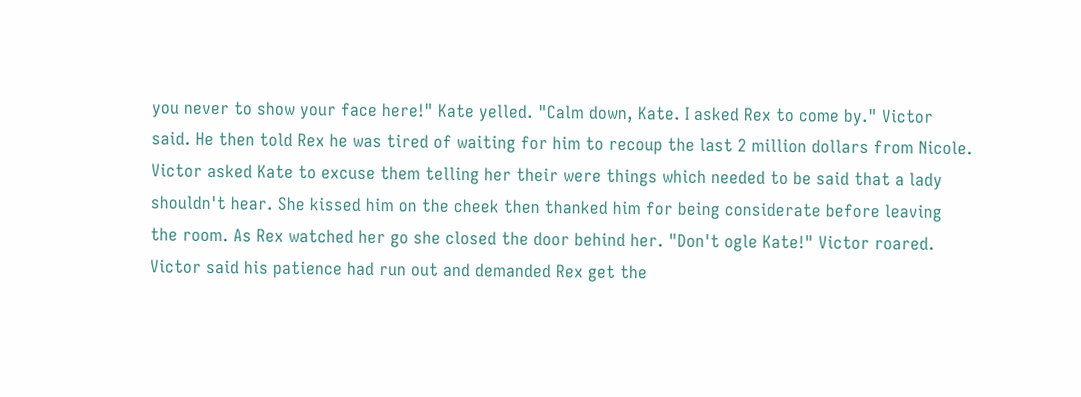you never to show your face here!" Kate yelled. "Calm down, Kate. I asked Rex to come by." Victor said. He then told Rex he was tired of waiting for him to recoup the last 2 million dollars from Nicole. Victor asked Kate to excuse them telling her their were things which needed to be said that a lady shouldn't hear. She kissed him on the cheek then thanked him for being considerate before leaving the room. As Rex watched her go she closed the door behind her. "Don't ogle Kate!" Victor roared. Victor said his patience had run out and demanded Rex get the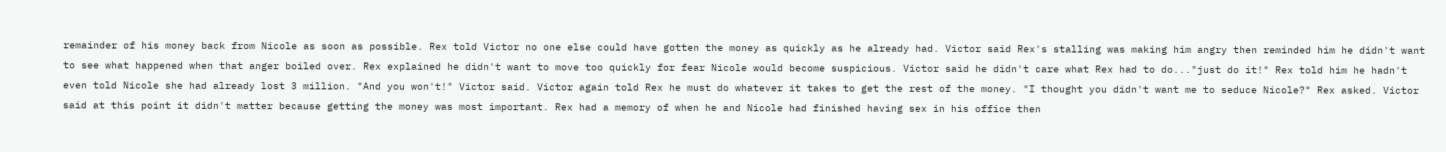remainder of his money back from Nicole as soon as possible. Rex told Victor no one else could have gotten the money as quickly as he already had. Victor said Rex's stalling was making him angry then reminded him he didn't want to see what happened when that anger boiled over. Rex explained he didn't want to move too quickly for fear Nicole would become suspicious. Victor said he didn't care what Rex had to do..."just do it!" Rex told him he hadn't even told Nicole she had already lost 3 million. "And you won't!" Victor said. Victor again told Rex he must do whatever it takes to get the rest of the money. "I thought you didn't want me to seduce Nicole?" Rex asked. Victor said at this point it didn't matter because getting the money was most important. Rex had a memory of when he and Nicole had finished having sex in his office then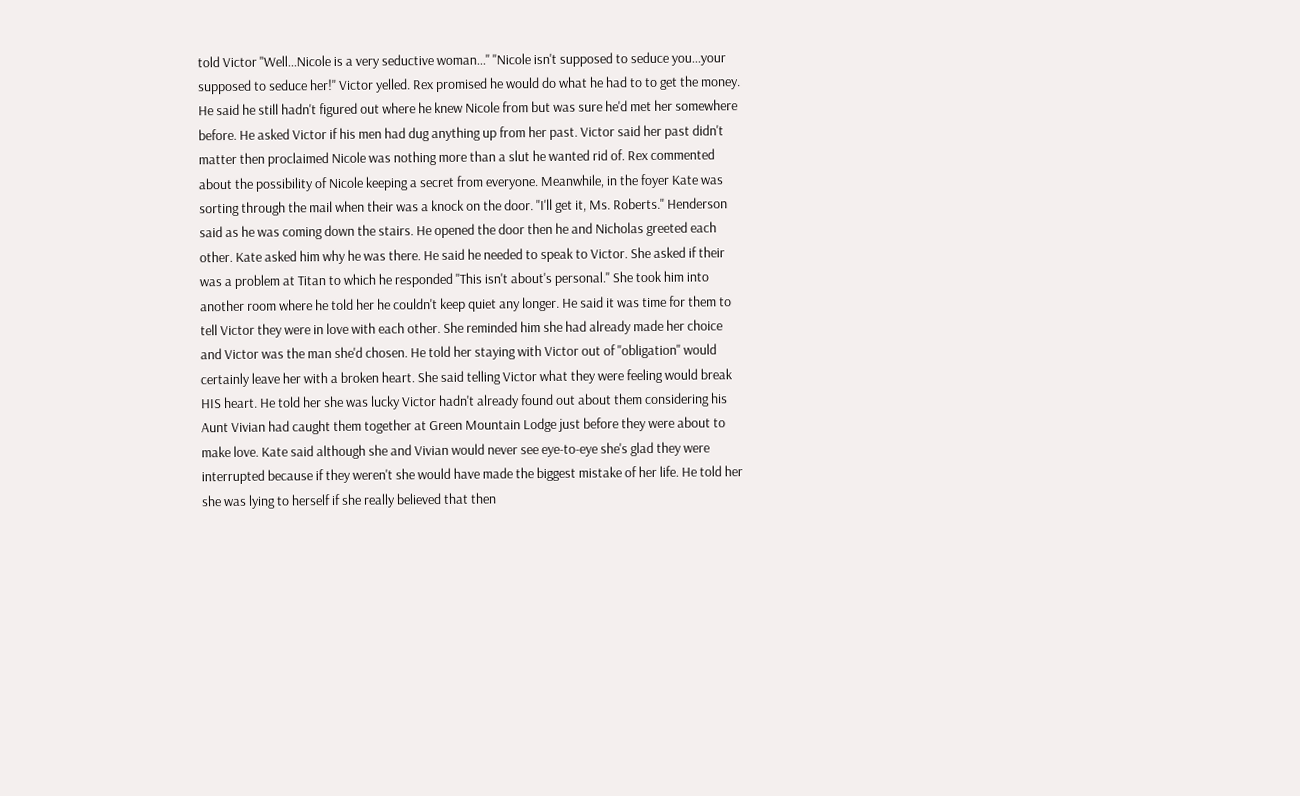told Victor "Well...Nicole is a very seductive woman..." "Nicole isn't supposed to seduce you...your supposed to seduce her!" Victor yelled. Rex promised he would do what he had to to get the money. He said he still hadn't figured out where he knew Nicole from but was sure he'd met her somewhere before. He asked Victor if his men had dug anything up from her past. Victor said her past didn't matter then proclaimed Nicole was nothing more than a slut he wanted rid of. Rex commented about the possibility of Nicole keeping a secret from everyone. Meanwhile, in the foyer Kate was sorting through the mail when their was a knock on the door. "I'll get it, Ms. Roberts." Henderson said as he was coming down the stairs. He opened the door then he and Nicholas greeted each other. Kate asked him why he was there. He said he needed to speak to Victor. She asked if their was a problem at Titan to which he responded "This isn't about's personal." She took him into another room where he told her he couldn't keep quiet any longer. He said it was time for them to tell Victor they were in love with each other. She reminded him she had already made her choice and Victor was the man she'd chosen. He told her staying with Victor out of "obligation" would certainly leave her with a broken heart. She said telling Victor what they were feeling would break HIS heart. He told her she was lucky Victor hadn't already found out about them considering his Aunt Vivian had caught them together at Green Mountain Lodge just before they were about to make love. Kate said although she and Vivian would never see eye-to-eye she's glad they were interrupted because if they weren't she would have made the biggest mistake of her life. He told her she was lying to herself if she really believed that then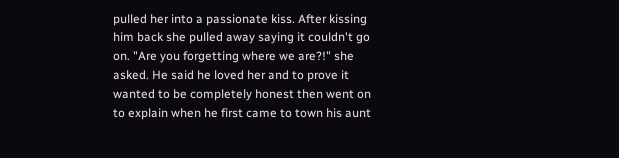pulled her into a passionate kiss. After kissing him back she pulled away saying it couldn't go on. "Are you forgetting where we are?!" she asked. He said he loved her and to prove it wanted to be completely honest then went on to explain when he first came to town his aunt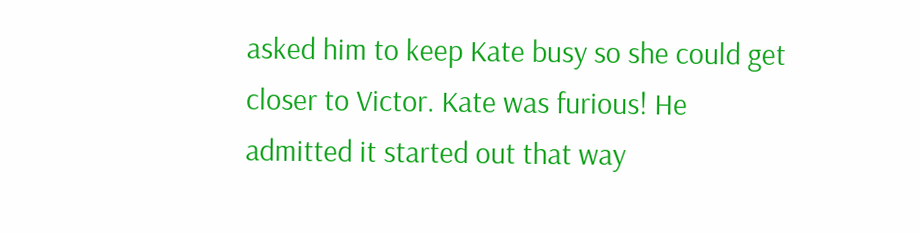asked him to keep Kate busy so she could get closer to Victor. Kate was furious! He admitted it started out that way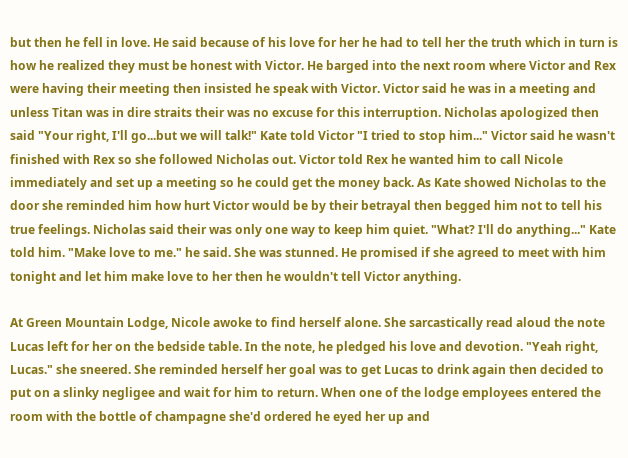but then he fell in love. He said because of his love for her he had to tell her the truth which in turn is how he realized they must be honest with Victor. He barged into the next room where Victor and Rex were having their meeting then insisted he speak with Victor. Victor said he was in a meeting and unless Titan was in dire straits their was no excuse for this interruption. Nicholas apologized then said "Your right, I'll go...but we will talk!" Kate told Victor "I tried to stop him..." Victor said he wasn't finished with Rex so she followed Nicholas out. Victor told Rex he wanted him to call Nicole immediately and set up a meeting so he could get the money back. As Kate showed Nicholas to the door she reminded him how hurt Victor would be by their betrayal then begged him not to tell his true feelings. Nicholas said their was only one way to keep him quiet. "What? I'll do anything..." Kate told him. "Make love to me." he said. She was stunned. He promised if she agreed to meet with him tonight and let him make love to her then he wouldn't tell Victor anything.

At Green Mountain Lodge, Nicole awoke to find herself alone. She sarcastically read aloud the note Lucas left for her on the bedside table. In the note, he pledged his love and devotion. "Yeah right, Lucas." she sneered. She reminded herself her goal was to get Lucas to drink again then decided to put on a slinky negligee and wait for him to return. When one of the lodge employees entered the room with the bottle of champagne she'd ordered he eyed her up and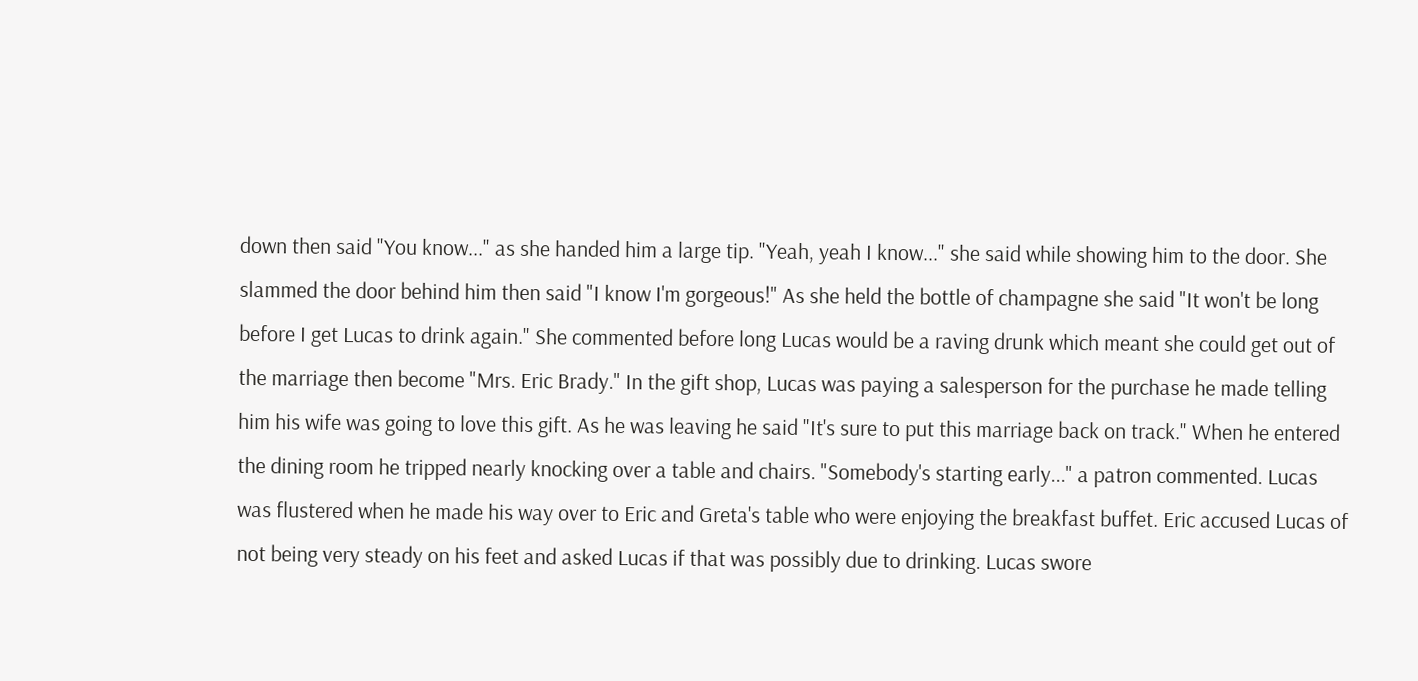down then said "You know..." as she handed him a large tip. "Yeah, yeah I know..." she said while showing him to the door. She slammed the door behind him then said "I know I'm gorgeous!" As she held the bottle of champagne she said "It won't be long before I get Lucas to drink again." She commented before long Lucas would be a raving drunk which meant she could get out of the marriage then become "Mrs. Eric Brady." In the gift shop, Lucas was paying a salesperson for the purchase he made telling him his wife was going to love this gift. As he was leaving he said "It's sure to put this marriage back on track." When he entered the dining room he tripped nearly knocking over a table and chairs. "Somebody's starting early..." a patron commented. Lucas was flustered when he made his way over to Eric and Greta's table who were enjoying the breakfast buffet. Eric accused Lucas of not being very steady on his feet and asked Lucas if that was possibly due to drinking. Lucas swore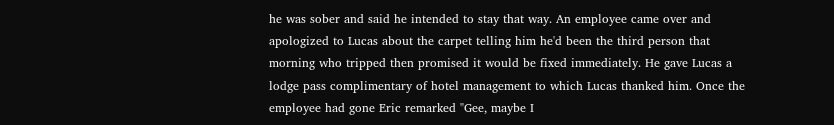he was sober and said he intended to stay that way. An employee came over and apologized to Lucas about the carpet telling him he'd been the third person that morning who tripped then promised it would be fixed immediately. He gave Lucas a lodge pass complimentary of hotel management to which Lucas thanked him. Once the employee had gone Eric remarked "Gee, maybe I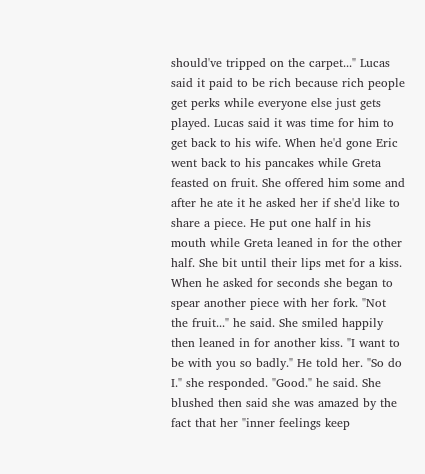should've tripped on the carpet..." Lucas said it paid to be rich because rich people get perks while everyone else just gets played. Lucas said it was time for him to get back to his wife. When he'd gone Eric went back to his pancakes while Greta feasted on fruit. She offered him some and after he ate it he asked her if she'd like to share a piece. He put one half in his mouth while Greta leaned in for the other half. She bit until their lips met for a kiss. When he asked for seconds she began to spear another piece with her fork. "Not the fruit..." he said. She smiled happily then leaned in for another kiss. "I want to be with you so badly." He told her. "So do I." she responded. "Good." he said. She blushed then said she was amazed by the fact that her "inner feelings keep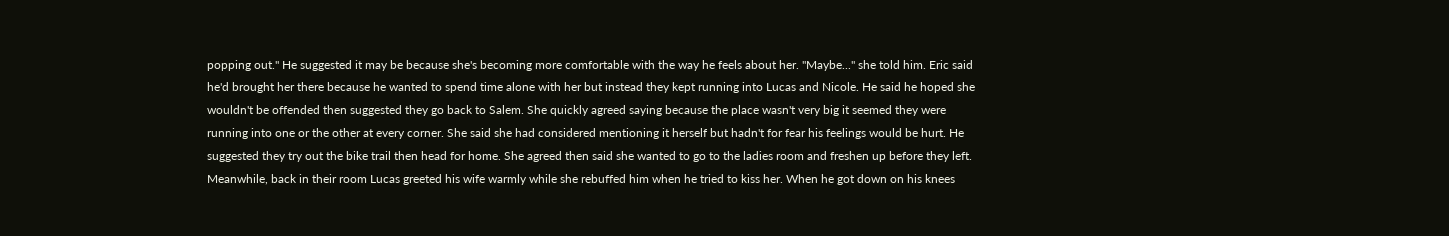popping out." He suggested it may be because she's becoming more comfortable with the way he feels about her. "Maybe..." she told him. Eric said he'd brought her there because he wanted to spend time alone with her but instead they kept running into Lucas and Nicole. He said he hoped she wouldn't be offended then suggested they go back to Salem. She quickly agreed saying because the place wasn't very big it seemed they were running into one or the other at every corner. She said she had considered mentioning it herself but hadn't for fear his feelings would be hurt. He suggested they try out the bike trail then head for home. She agreed then said she wanted to go to the ladies room and freshen up before they left. Meanwhile, back in their room Lucas greeted his wife warmly while she rebuffed him when he tried to kiss her. When he got down on his knees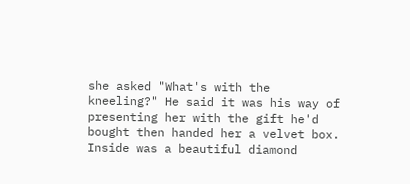she asked "What's with the kneeling?" He said it was his way of presenting her with the gift he'd bought then handed her a velvet box. Inside was a beautiful diamond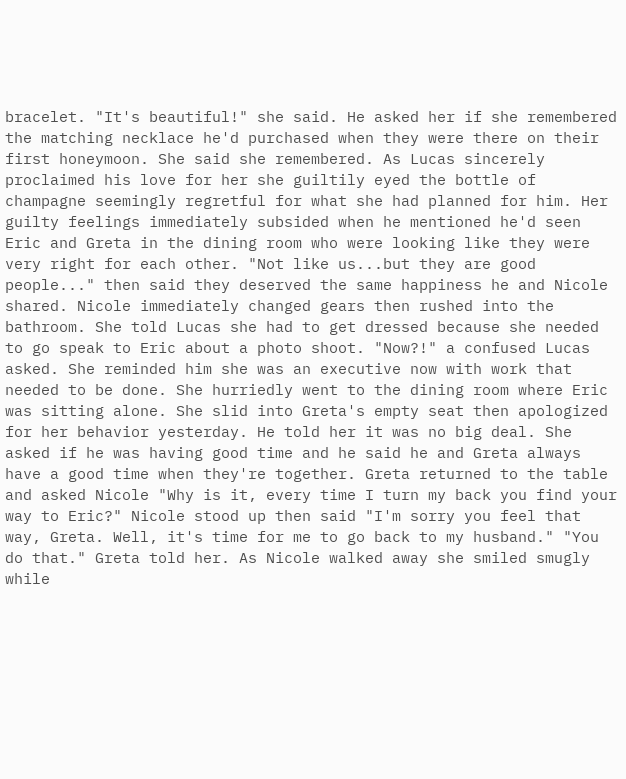bracelet. "It's beautiful!" she said. He asked her if she remembered the matching necklace he'd purchased when they were there on their first honeymoon. She said she remembered. As Lucas sincerely proclaimed his love for her she guiltily eyed the bottle of champagne seemingly regretful for what she had planned for him. Her guilty feelings immediately subsided when he mentioned he'd seen Eric and Greta in the dining room who were looking like they were very right for each other. "Not like us...but they are good people..." then said they deserved the same happiness he and Nicole shared. Nicole immediately changed gears then rushed into the bathroom. She told Lucas she had to get dressed because she needed to go speak to Eric about a photo shoot. "Now?!" a confused Lucas asked. She reminded him she was an executive now with work that needed to be done. She hurriedly went to the dining room where Eric was sitting alone. She slid into Greta's empty seat then apologized for her behavior yesterday. He told her it was no big deal. She asked if he was having good time and he said he and Greta always have a good time when they're together. Greta returned to the table and asked Nicole "Why is it, every time I turn my back you find your way to Eric?" Nicole stood up then said "I'm sorry you feel that way, Greta. Well, it's time for me to go back to my husband." "You do that." Greta told her. As Nicole walked away she smiled smugly while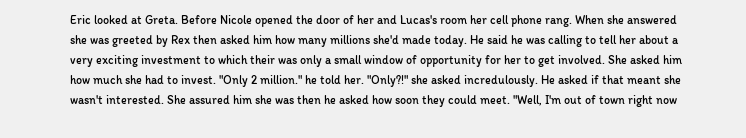Eric looked at Greta. Before Nicole opened the door of her and Lucas's room her cell phone rang. When she answered she was greeted by Rex then asked him how many millions she'd made today. He said he was calling to tell her about a very exciting investment to which their was only a small window of opportunity for her to get involved. She asked him how much she had to invest. "Only 2 million." he told her. "Only?!" she asked incredulously. He asked if that meant she wasn't interested. She assured him she was then he asked how soon they could meet. "Well, I'm out of town right now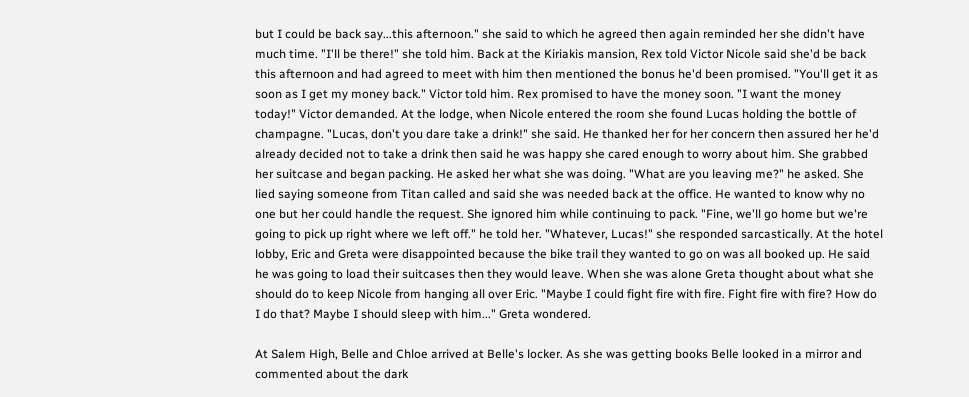but I could be back say...this afternoon." she said to which he agreed then again reminded her she didn't have much time. "I'll be there!" she told him. Back at the Kiriakis mansion, Rex told Victor Nicole said she'd be back this afternoon and had agreed to meet with him then mentioned the bonus he'd been promised. "You'll get it as soon as I get my money back." Victor told him. Rex promised to have the money soon. "I want the money today!" Victor demanded. At the lodge, when Nicole entered the room she found Lucas holding the bottle of champagne. "Lucas, don't you dare take a drink!" she said. He thanked her for her concern then assured her he'd already decided not to take a drink then said he was happy she cared enough to worry about him. She grabbed her suitcase and began packing. He asked her what she was doing. "What are you leaving me?" he asked. She lied saying someone from Titan called and said she was needed back at the office. He wanted to know why no one but her could handle the request. She ignored him while continuing to pack. "Fine, we'll go home but we're going to pick up right where we left off." he told her. "Whatever, Lucas!" she responded sarcastically. At the hotel lobby, Eric and Greta were disappointed because the bike trail they wanted to go on was all booked up. He said he was going to load their suitcases then they would leave. When she was alone Greta thought about what she should do to keep Nicole from hanging all over Eric. "Maybe I could fight fire with fire. Fight fire with fire? How do I do that? Maybe I should sleep with him..." Greta wondered.

At Salem High, Belle and Chloe arrived at Belle's locker. As she was getting books Belle looked in a mirror and commented about the dark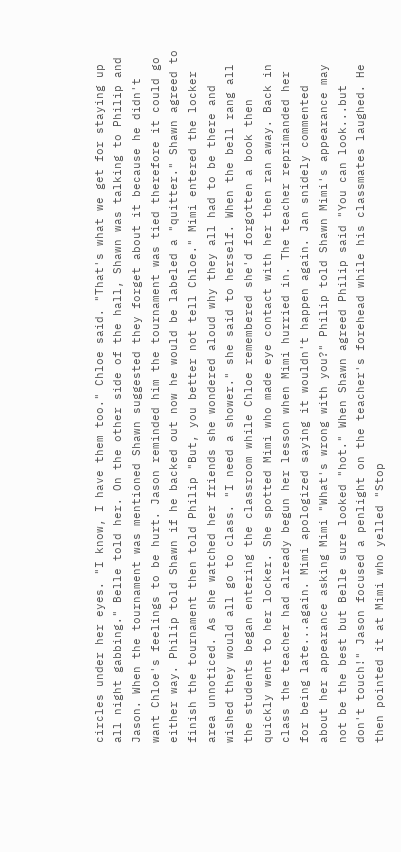circles under her eyes. "I know, I have them too." Chloe said. "That's what we get for staying up all night gabbing." Belle told her. On the other side of the hall, Shawn was talking to Philip and Jason. When the tournament was mentioned Shawn suggested they forget about it because he didn't want Chloe's feelings to be hurt. Jason reminded him the tournament was tied therefore it could go either way. Philip told Shawn if he backed out now he would be labeled a "quitter." Shawn agreed to finish the tournament then told Philip "But, you better not tell Chloe." Mimi entered the locker area unnoticed. As she watched her friends she wondered aloud why they all had to be there and wished they would all go to class. "I need a shower." she said to herself. When the bell rang all the students began entering the classroom while Chloe remembered she'd forgotten a book then quickly went to her locker. She spotted Mimi who made eye contact with her then ran away. Back in class the teacher had already begun her lesson when Mimi hurried in. The teacher reprimanded her for being late...again. Mimi apologized saying it wouldn't happen again. Jan snidely commented about her appearance asking Mimi "What's wrong with you?" Philip told Shawn Mimi's appearance may not be the best but Belle sure looked "hot." When Shawn agreed Philip said "You can look...but don't touch!" Jason focused a penlight on the teacher's forehead while his classmates laughed. He then pointed it at Mimi who yelled "Stop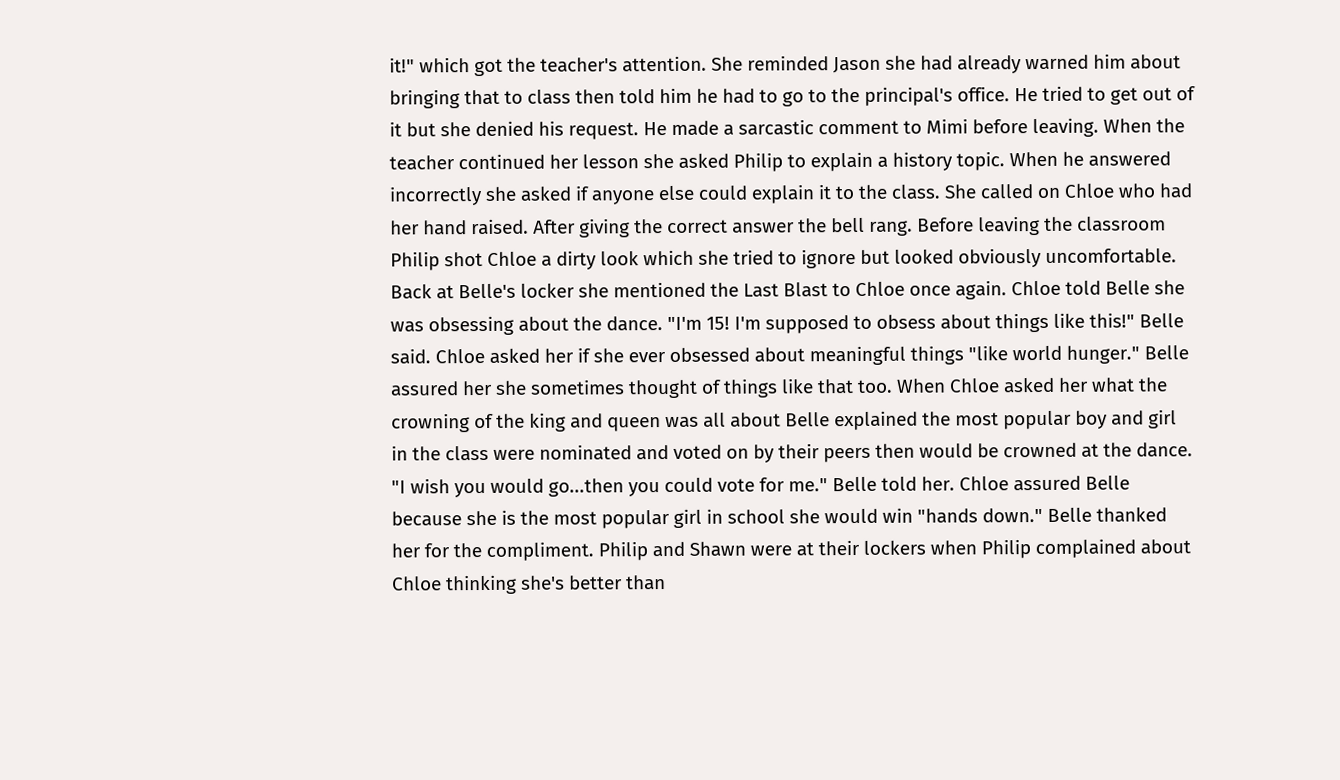it!" which got the teacher's attention. She reminded Jason she had already warned him about bringing that to class then told him he had to go to the principal's office. He tried to get out of it but she denied his request. He made a sarcastic comment to Mimi before leaving. When the teacher continued her lesson she asked Philip to explain a history topic. When he answered incorrectly she asked if anyone else could explain it to the class. She called on Chloe who had her hand raised. After giving the correct answer the bell rang. Before leaving the classroom Philip shot Chloe a dirty look which she tried to ignore but looked obviously uncomfortable. Back at Belle's locker she mentioned the Last Blast to Chloe once again. Chloe told Belle she was obsessing about the dance. "I'm 15! I'm supposed to obsess about things like this!" Belle said. Chloe asked her if she ever obsessed about meaningful things "like world hunger." Belle assured her she sometimes thought of things like that too. When Chloe asked her what the crowning of the king and queen was all about Belle explained the most popular boy and girl in the class were nominated and voted on by their peers then would be crowned at the dance. "I wish you would go...then you could vote for me." Belle told her. Chloe assured Belle because she is the most popular girl in school she would win "hands down." Belle thanked her for the compliment. Philip and Shawn were at their lockers when Philip complained about Chloe thinking she's better than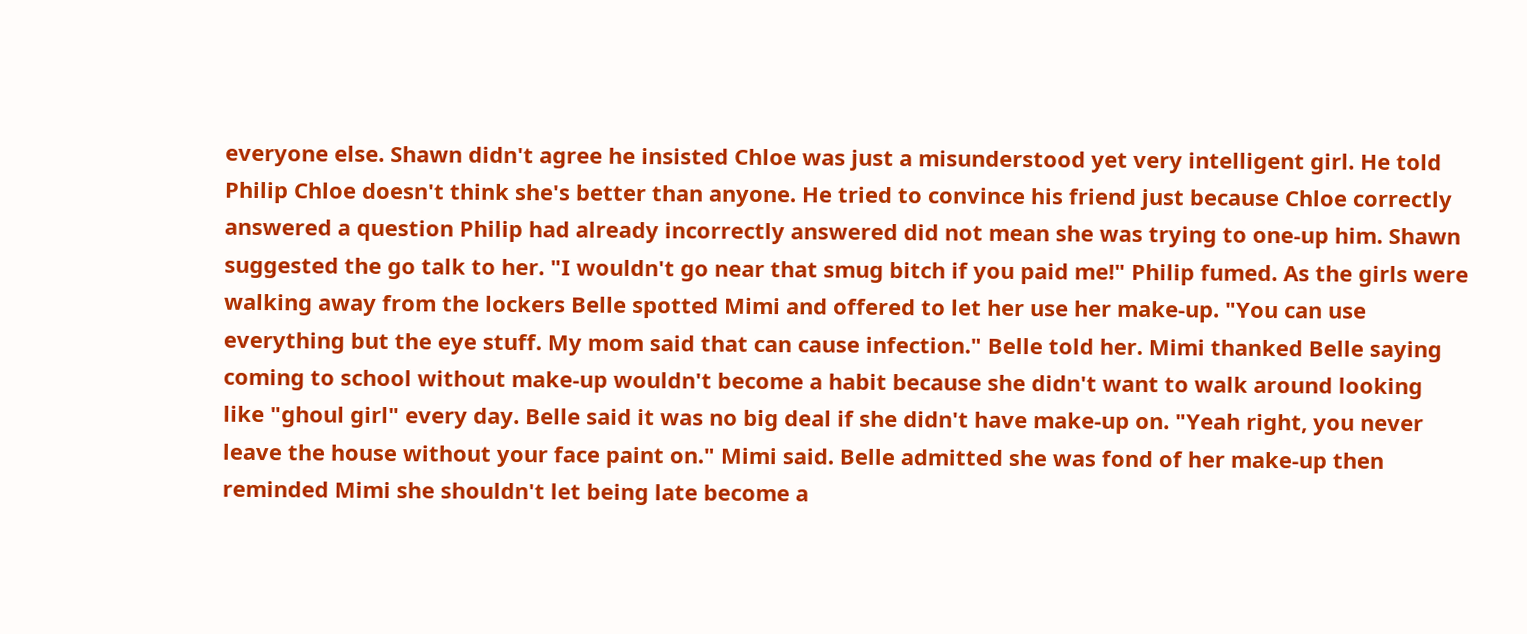everyone else. Shawn didn't agree he insisted Chloe was just a misunderstood yet very intelligent girl. He told Philip Chloe doesn't think she's better than anyone. He tried to convince his friend just because Chloe correctly answered a question Philip had already incorrectly answered did not mean she was trying to one-up him. Shawn suggested the go talk to her. "I wouldn't go near that smug bitch if you paid me!" Philip fumed. As the girls were walking away from the lockers Belle spotted Mimi and offered to let her use her make-up. "You can use everything but the eye stuff. My mom said that can cause infection." Belle told her. Mimi thanked Belle saying coming to school without make-up wouldn't become a habit because she didn't want to walk around looking like "ghoul girl" every day. Belle said it was no big deal if she didn't have make-up on. "Yeah right, you never leave the house without your face paint on." Mimi said. Belle admitted she was fond of her make-up then reminded Mimi she shouldn't let being late become a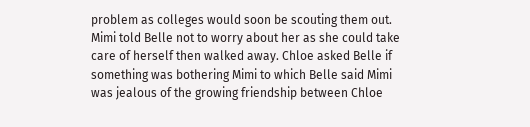problem as colleges would soon be scouting them out. Mimi told Belle not to worry about her as she could take care of herself then walked away. Chloe asked Belle if something was bothering Mimi to which Belle said Mimi was jealous of the growing friendship between Chloe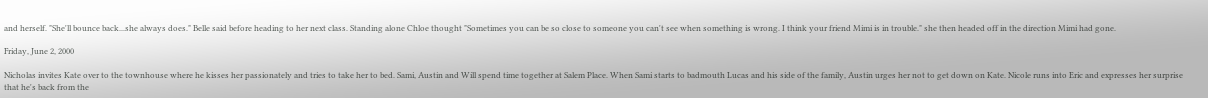and herself. "She'll bounce back...she always does." Belle said before heading to her next class. Standing alone Chloe thought "Sometimes you can be so close to someone you can't see when something is wrong. I think your friend Mimi is in trouble." she then headed off in the direction Mimi had gone.

Friday, June 2, 2000

Nicholas invites Kate over to the townhouse where he kisses her passionately and tries to take her to bed. Sami, Austin and Will spend time together at Salem Place. When Sami starts to badmouth Lucas and his side of the family, Austin urges her not to get down on Kate. Nicole runs into Eric and expresses her surprise that he's back from the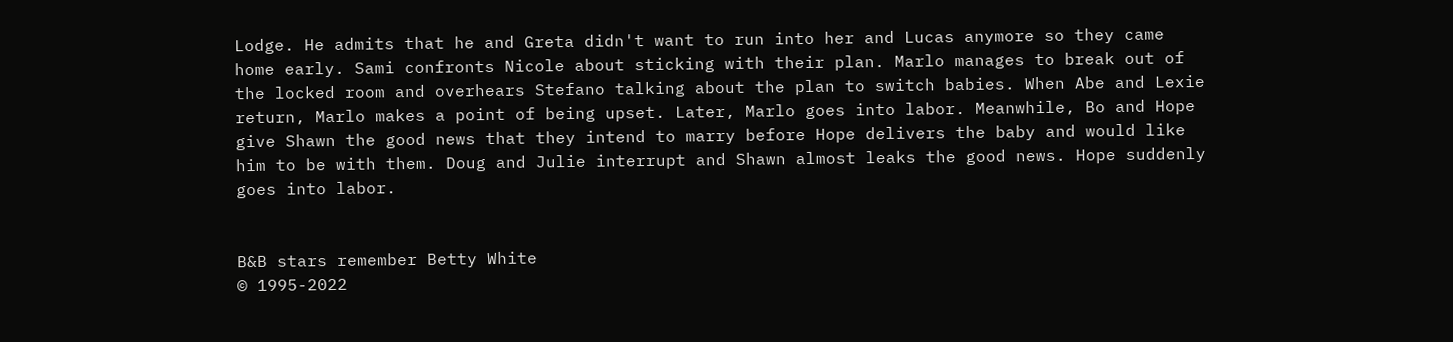Lodge. He admits that he and Greta didn't want to run into her and Lucas anymore so they came home early. Sami confronts Nicole about sticking with their plan. Marlo manages to break out of the locked room and overhears Stefano talking about the plan to switch babies. When Abe and Lexie return, Marlo makes a point of being upset. Later, Marlo goes into labor. Meanwhile, Bo and Hope give Shawn the good news that they intend to marry before Hope delivers the baby and would like him to be with them. Doug and Julie interrupt and Shawn almost leaks the good news. Hope suddenly goes into labor.


B&B stars remember Betty White
© 1995-2022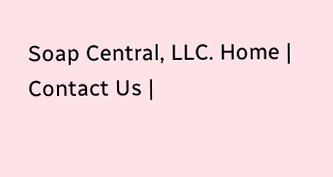Soap Central, LLC. Home | Contact Us |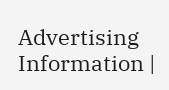Advertising Information |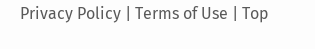Privacy Policy | Terms of Use | Top